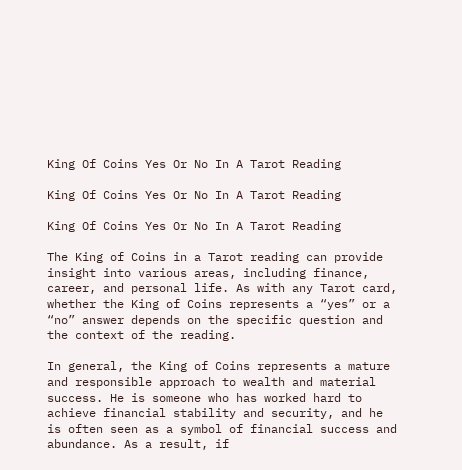King Of Coins Yes Or No In A Tarot Reading

King Of Coins Yes Or No In A Tarot Reading

King Of Coins Yes Or No In A Tarot Reading

The King of Coins in a Tarot reading can provide insight into various areas, including finance, career, and personal life. As with any Tarot card, whether the King of Coins represents a “yes” or a “no” answer depends on the specific question and the context of the reading.

In general, the King of Coins represents a mature and responsible approach to wealth and material success. He is someone who has worked hard to achieve financial stability and security, and he is often seen as a symbol of financial success and abundance. As a result, if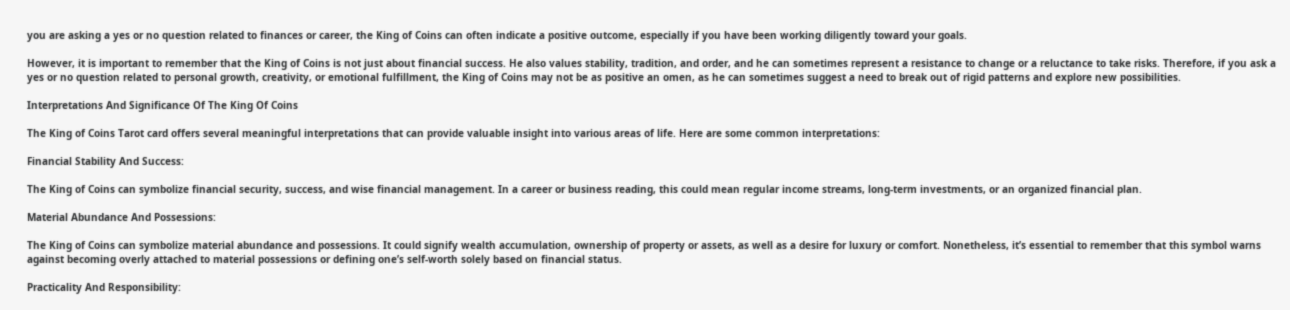you are asking a yes or no question related to finances or career, the King of Coins can often indicate a positive outcome, especially if you have been working diligently toward your goals.

However, it is important to remember that the King of Coins is not just about financial success. He also values stability, tradition, and order, and he can sometimes represent a resistance to change or a reluctance to take risks. Therefore, if you ask a yes or no question related to personal growth, creativity, or emotional fulfillment, the King of Coins may not be as positive an omen, as he can sometimes suggest a need to break out of rigid patterns and explore new possibilities.

Interpretations And Significance Of The King Of Coins

The King of Coins Tarot card offers several meaningful interpretations that can provide valuable insight into various areas of life. Here are some common interpretations:

Financial Stability And Success:

The King of Coins can symbolize financial security, success, and wise financial management. In a career or business reading, this could mean regular income streams, long-term investments, or an organized financial plan.

Material Abundance And Possessions:

The King of Coins can symbolize material abundance and possessions. It could signify wealth accumulation, ownership of property or assets, as well as a desire for luxury or comfort. Nonetheless, it’s essential to remember that this symbol warns against becoming overly attached to material possessions or defining one’s self-worth solely based on financial status.

Practicality And Responsibility: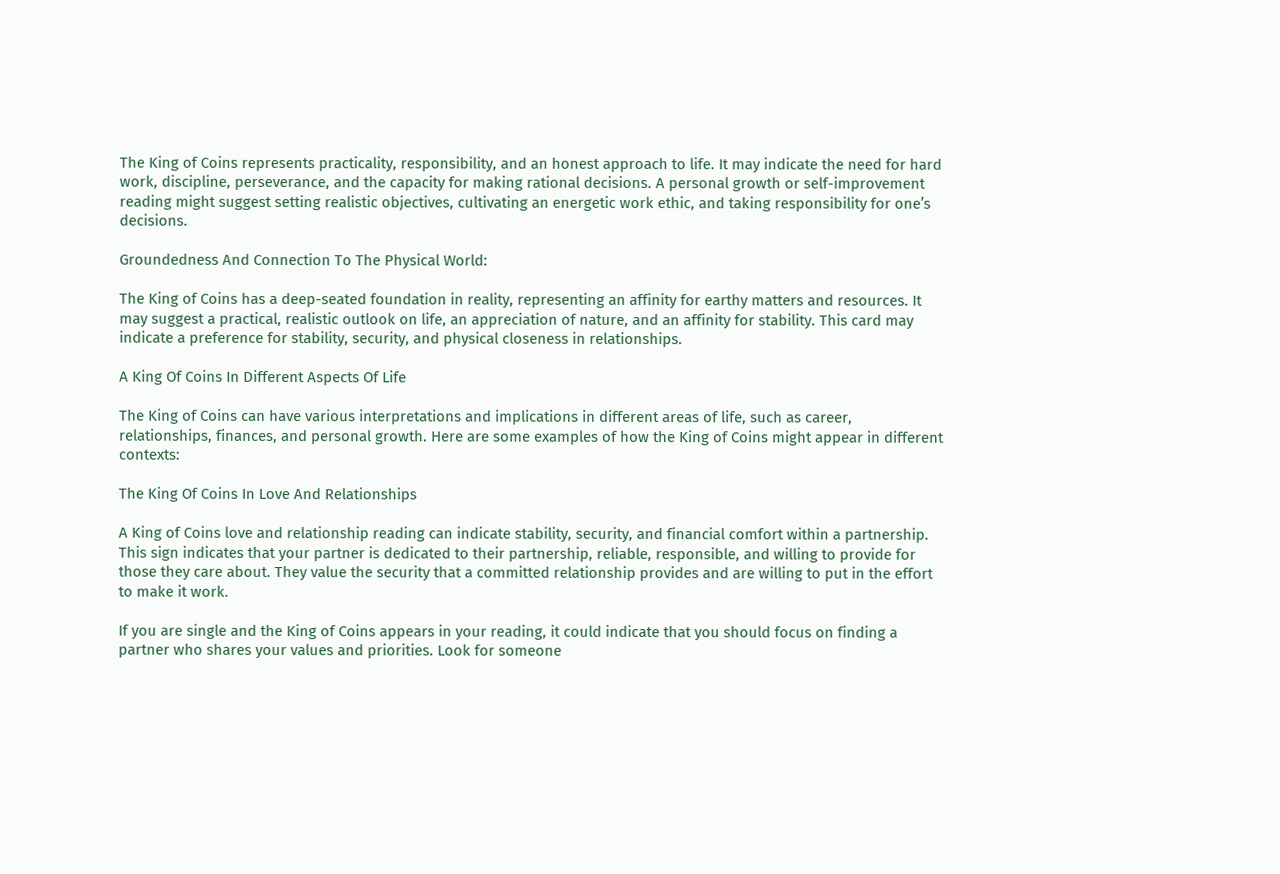The King of Coins represents practicality, responsibility, and an honest approach to life. It may indicate the need for hard work, discipline, perseverance, and the capacity for making rational decisions. A personal growth or self-improvement reading might suggest setting realistic objectives, cultivating an energetic work ethic, and taking responsibility for one’s decisions.

Groundedness And Connection To The Physical World:

The King of Coins has a deep-seated foundation in reality, representing an affinity for earthy matters and resources. It may suggest a practical, realistic outlook on life, an appreciation of nature, and an affinity for stability. This card may indicate a preference for stability, security, and physical closeness in relationships.

A King Of Coins In Different Aspects Of Life

The King of Coins can have various interpretations and implications in different areas of life, such as career, relationships, finances, and personal growth. Here are some examples of how the King of Coins might appear in different contexts:

The King Of Coins In Love And Relationships

A King of Coins love and relationship reading can indicate stability, security, and financial comfort within a partnership. This sign indicates that your partner is dedicated to their partnership, reliable, responsible, and willing to provide for those they care about. They value the security that a committed relationship provides and are willing to put in the effort to make it work.

If you are single and the King of Coins appears in your reading, it could indicate that you should focus on finding a partner who shares your values and priorities. Look for someone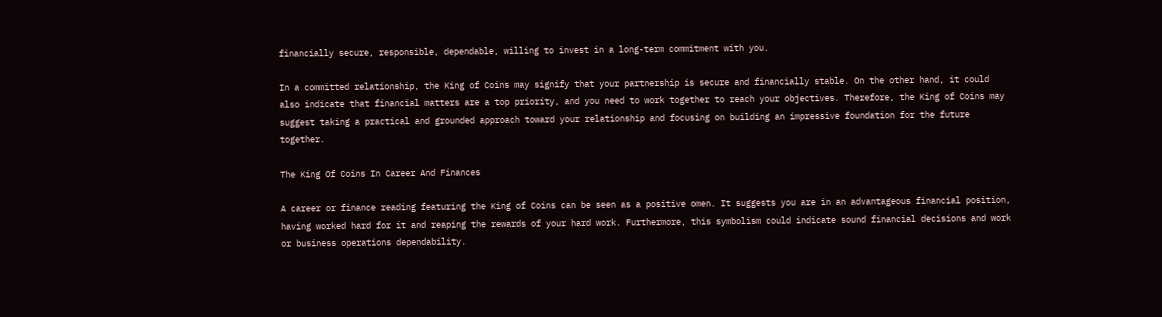financially secure, responsible, dependable, willing to invest in a long-term commitment with you.

In a committed relationship, the King of Coins may signify that your partnership is secure and financially stable. On the other hand, it could also indicate that financial matters are a top priority, and you need to work together to reach your objectives. Therefore, the King of Coins may suggest taking a practical and grounded approach toward your relationship and focusing on building an impressive foundation for the future together.

The King Of Coins In Career And Finances

A career or finance reading featuring the King of Coins can be seen as a positive omen. It suggests you are in an advantageous financial position, having worked hard for it and reaping the rewards of your hard work. Furthermore, this symbolism could indicate sound financial decisions and work or business operations dependability.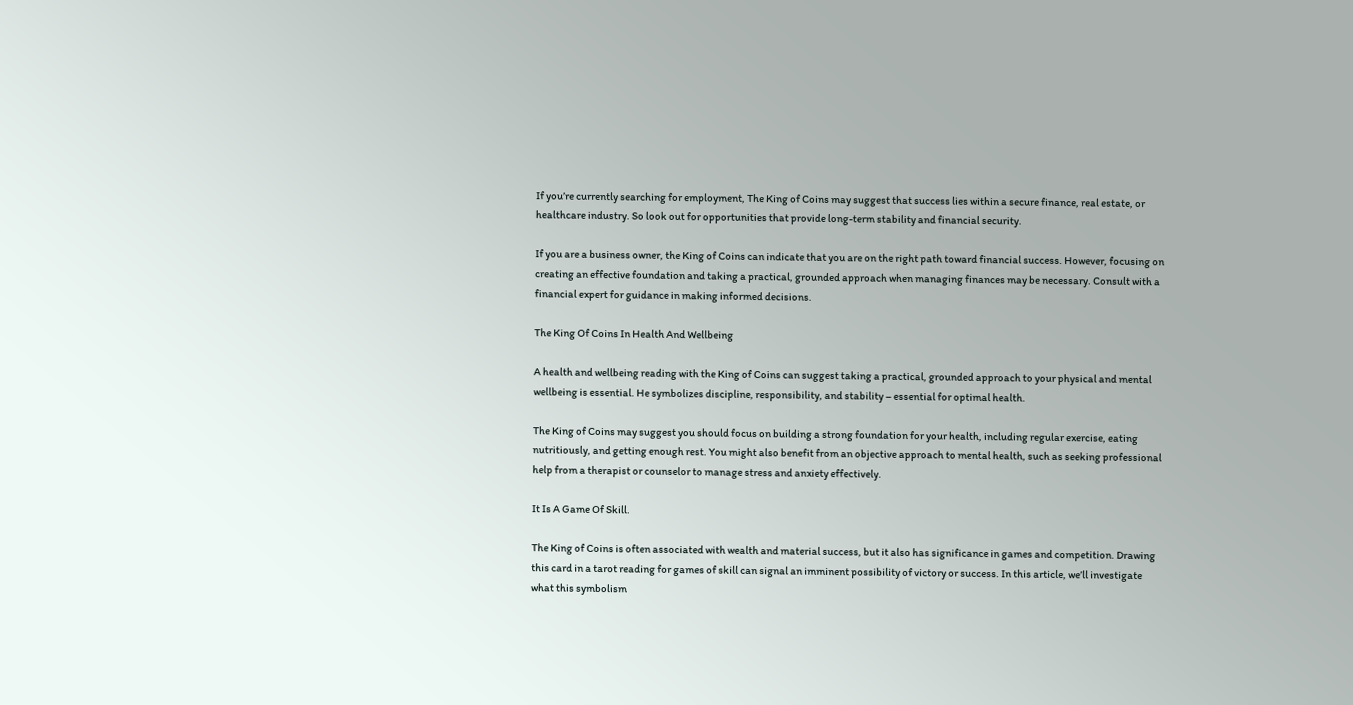If you’re currently searching for employment, The King of Coins may suggest that success lies within a secure finance, real estate, or healthcare industry. So look out for opportunities that provide long-term stability and financial security.

If you are a business owner, the King of Coins can indicate that you are on the right path toward financial success. However, focusing on creating an effective foundation and taking a practical, grounded approach when managing finances may be necessary. Consult with a financial expert for guidance in making informed decisions.

The King Of Coins In Health And Wellbeing

A health and wellbeing reading with the King of Coins can suggest taking a practical, grounded approach to your physical and mental wellbeing is essential. He symbolizes discipline, responsibility, and stability – essential for optimal health.

The King of Coins may suggest you should focus on building a strong foundation for your health, including regular exercise, eating nutritiously, and getting enough rest. You might also benefit from an objective approach to mental health, such as seeking professional help from a therapist or counselor to manage stress and anxiety effectively.

It Is A Game Of Skill.

The King of Coins is often associated with wealth and material success, but it also has significance in games and competition. Drawing this card in a tarot reading for games of skill can signal an imminent possibility of victory or success. In this article, we’ll investigate what this symbolism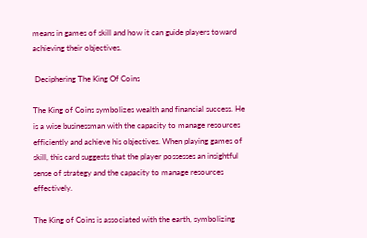means in games of skill and how it can guide players toward achieving their objectives.

 Deciphering The King Of Coins

The King of Coins symbolizes wealth and financial success. He is a wise businessman with the capacity to manage resources efficiently and achieve his objectives. When playing games of skill, this card suggests that the player possesses an insightful sense of strategy and the capacity to manage resources effectively.

The King of Coins is associated with the earth, symbolizing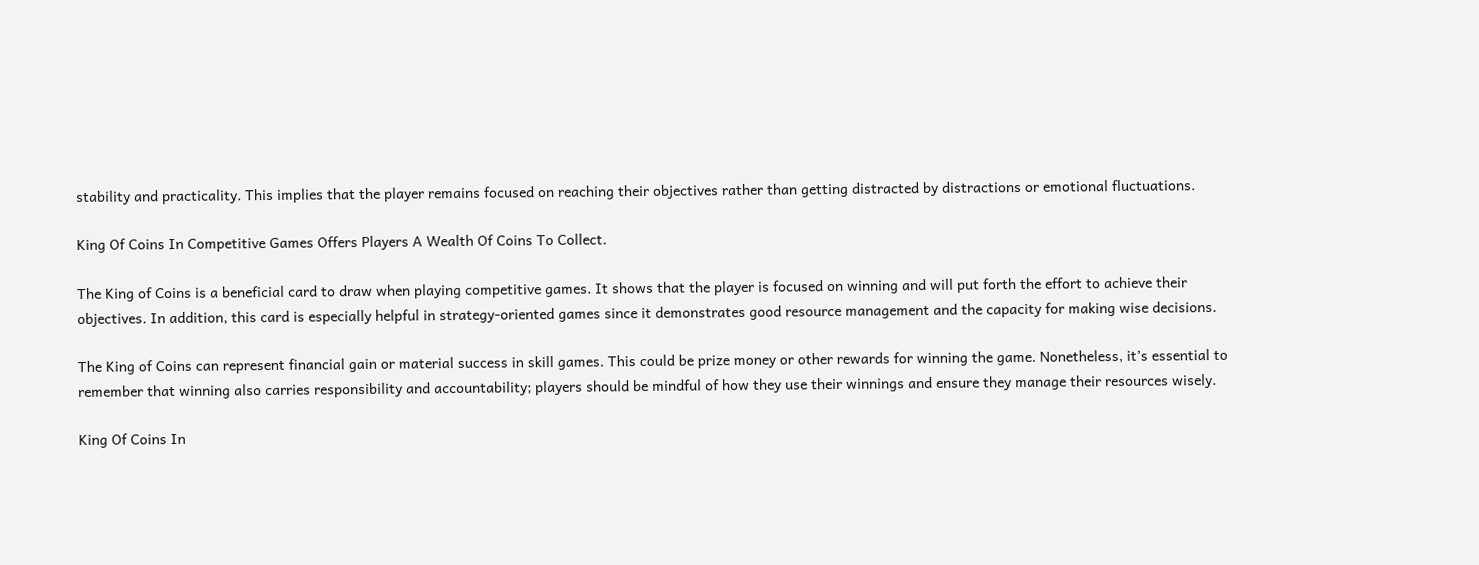stability and practicality. This implies that the player remains focused on reaching their objectives rather than getting distracted by distractions or emotional fluctuations.

King Of Coins In Competitive Games Offers Players A Wealth Of Coins To Collect.

The King of Coins is a beneficial card to draw when playing competitive games. It shows that the player is focused on winning and will put forth the effort to achieve their objectives. In addition, this card is especially helpful in strategy-oriented games since it demonstrates good resource management and the capacity for making wise decisions.

The King of Coins can represent financial gain or material success in skill games. This could be prize money or other rewards for winning the game. Nonetheless, it’s essential to remember that winning also carries responsibility and accountability; players should be mindful of how they use their winnings and ensure they manage their resources wisely.

King Of Coins In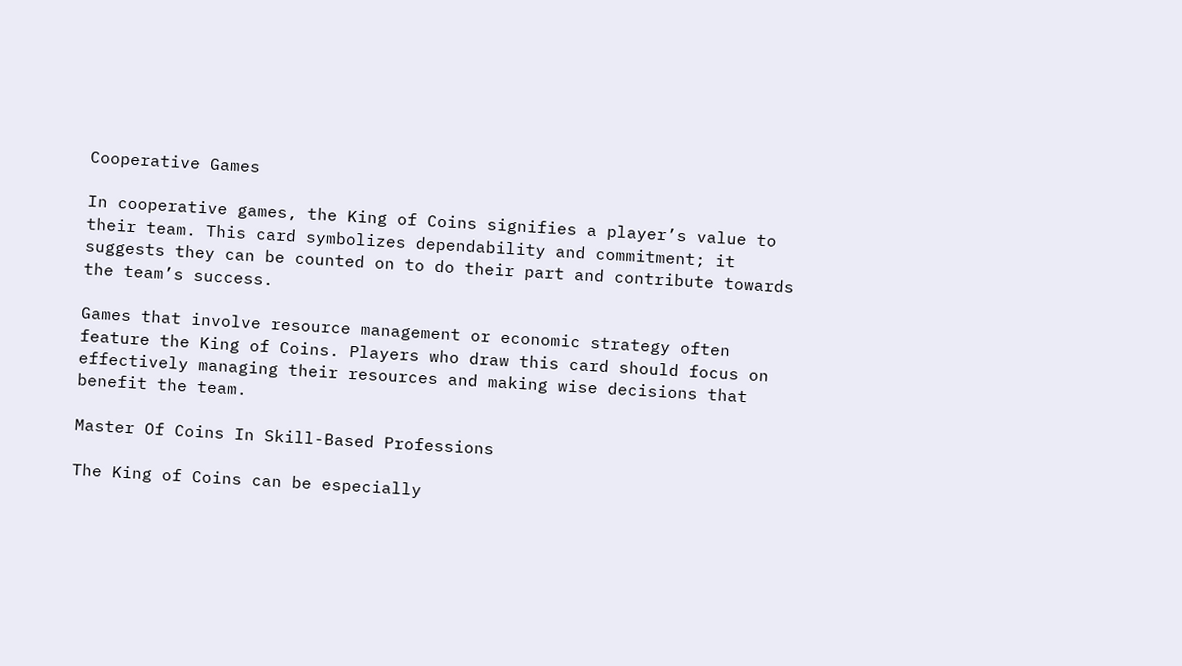Cooperative Games

In cooperative games, the King of Coins signifies a player’s value to their team. This card symbolizes dependability and commitment; it suggests they can be counted on to do their part and contribute towards the team’s success.

Games that involve resource management or economic strategy often feature the King of Coins. Players who draw this card should focus on effectively managing their resources and making wise decisions that benefit the team.

Master Of Coins In Skill-Based Professions

The King of Coins can be especially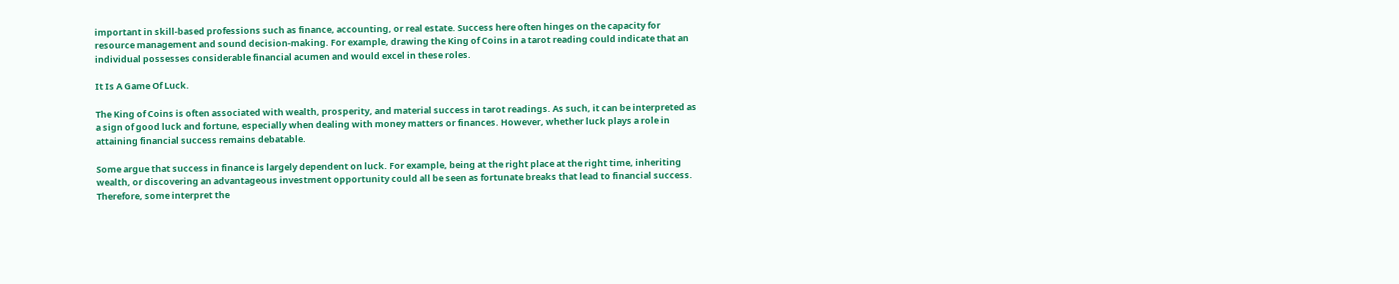important in skill-based professions such as finance, accounting, or real estate. Success here often hinges on the capacity for resource management and sound decision-making. For example, drawing the King of Coins in a tarot reading could indicate that an individual possesses considerable financial acumen and would excel in these roles.

It Is A Game Of Luck.

The King of Coins is often associated with wealth, prosperity, and material success in tarot readings. As such, it can be interpreted as a sign of good luck and fortune, especially when dealing with money matters or finances. However, whether luck plays a role in attaining financial success remains debatable.

Some argue that success in finance is largely dependent on luck. For example, being at the right place at the right time, inheriting wealth, or discovering an advantageous investment opportunity could all be seen as fortunate breaks that lead to financial success. Therefore, some interpret the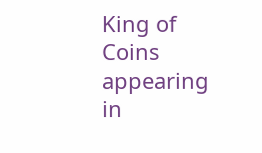King of Coins appearing in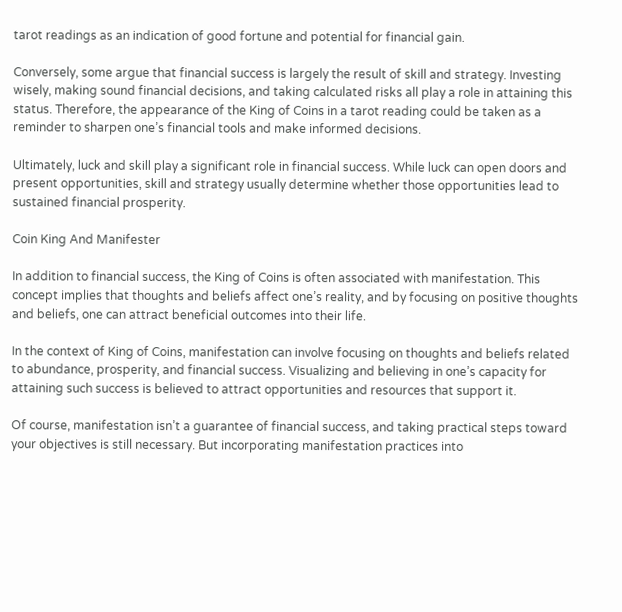tarot readings as an indication of good fortune and potential for financial gain.

Conversely, some argue that financial success is largely the result of skill and strategy. Investing wisely, making sound financial decisions, and taking calculated risks all play a role in attaining this status. Therefore, the appearance of the King of Coins in a tarot reading could be taken as a reminder to sharpen one’s financial tools and make informed decisions.

Ultimately, luck and skill play a significant role in financial success. While luck can open doors and present opportunities, skill and strategy usually determine whether those opportunities lead to sustained financial prosperity.

Coin King And Manifester

In addition to financial success, the King of Coins is often associated with manifestation. This concept implies that thoughts and beliefs affect one’s reality, and by focusing on positive thoughts and beliefs, one can attract beneficial outcomes into their life.

In the context of King of Coins, manifestation can involve focusing on thoughts and beliefs related to abundance, prosperity, and financial success. Visualizing and believing in one’s capacity for attaining such success is believed to attract opportunities and resources that support it.

Of course, manifestation isn’t a guarantee of financial success, and taking practical steps toward your objectives is still necessary. But incorporating manifestation practices into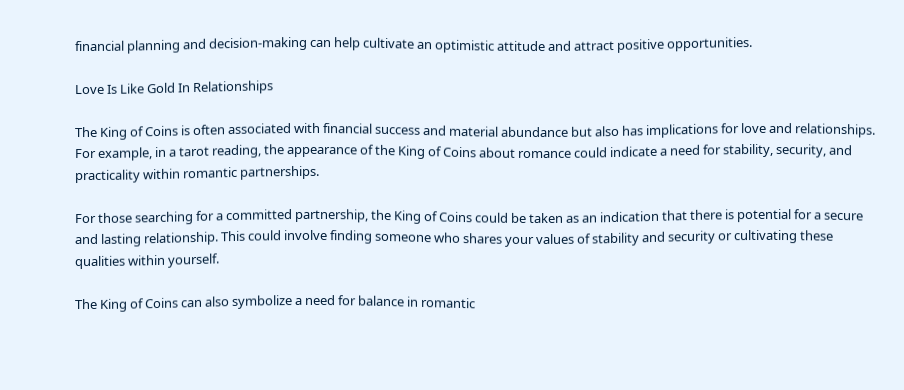financial planning and decision-making can help cultivate an optimistic attitude and attract positive opportunities.

Love Is Like Gold In Relationships

The King of Coins is often associated with financial success and material abundance but also has implications for love and relationships. For example, in a tarot reading, the appearance of the King of Coins about romance could indicate a need for stability, security, and practicality within romantic partnerships.

For those searching for a committed partnership, the King of Coins could be taken as an indication that there is potential for a secure and lasting relationship. This could involve finding someone who shares your values of stability and security or cultivating these qualities within yourself.

The King of Coins can also symbolize a need for balance in romantic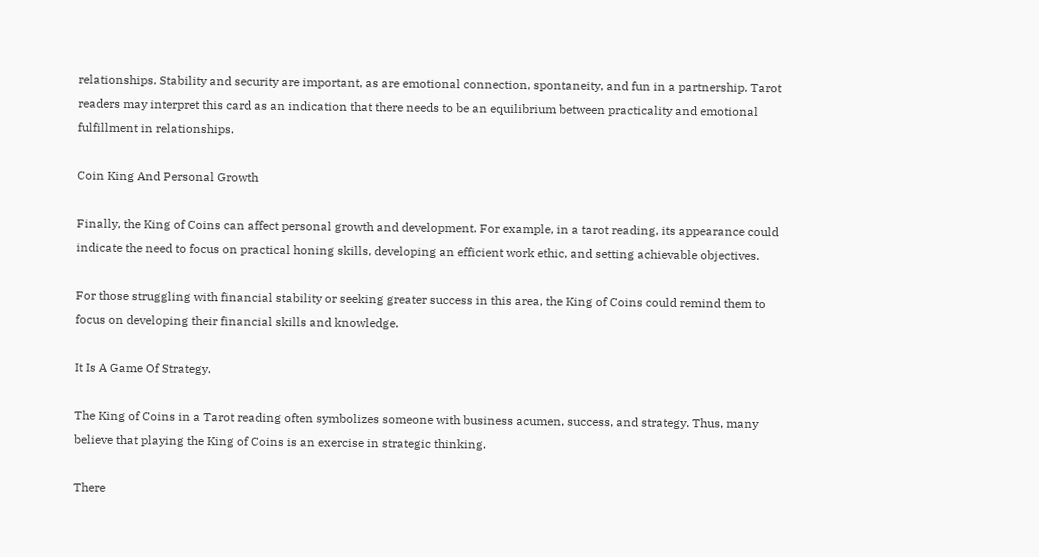relationships. Stability and security are important, as are emotional connection, spontaneity, and fun in a partnership. Tarot readers may interpret this card as an indication that there needs to be an equilibrium between practicality and emotional fulfillment in relationships.

Coin King And Personal Growth

Finally, the King of Coins can affect personal growth and development. For example, in a tarot reading, its appearance could indicate the need to focus on practical honing skills, developing an efficient work ethic, and setting achievable objectives.

For those struggling with financial stability or seeking greater success in this area, the King of Coins could remind them to focus on developing their financial skills and knowledge.

It Is A Game Of Strategy.

The King of Coins in a Tarot reading often symbolizes someone with business acumen, success, and strategy. Thus, many believe that playing the King of Coins is an exercise in strategic thinking.

There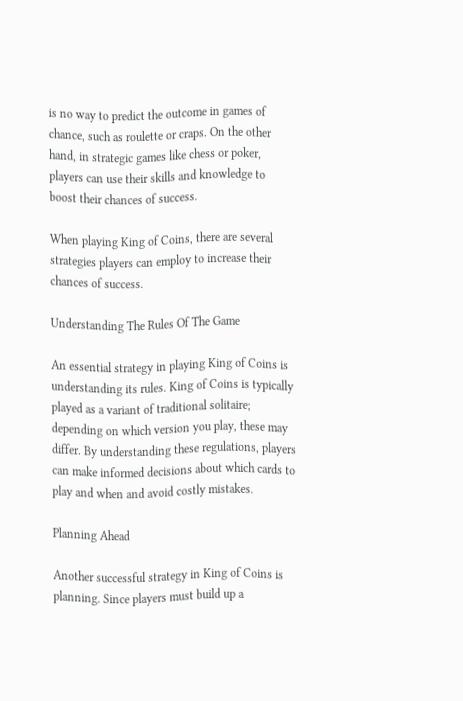is no way to predict the outcome in games of chance, such as roulette or craps. On the other hand, in strategic games like chess or poker, players can use their skills and knowledge to boost their chances of success.

When playing King of Coins, there are several strategies players can employ to increase their chances of success.

Understanding The Rules Of The Game

An essential strategy in playing King of Coins is understanding its rules. King of Coins is typically played as a variant of traditional solitaire; depending on which version you play, these may differ. By understanding these regulations, players can make informed decisions about which cards to play and when and avoid costly mistakes.

Planning Ahead

Another successful strategy in King of Coins is planning. Since players must build up a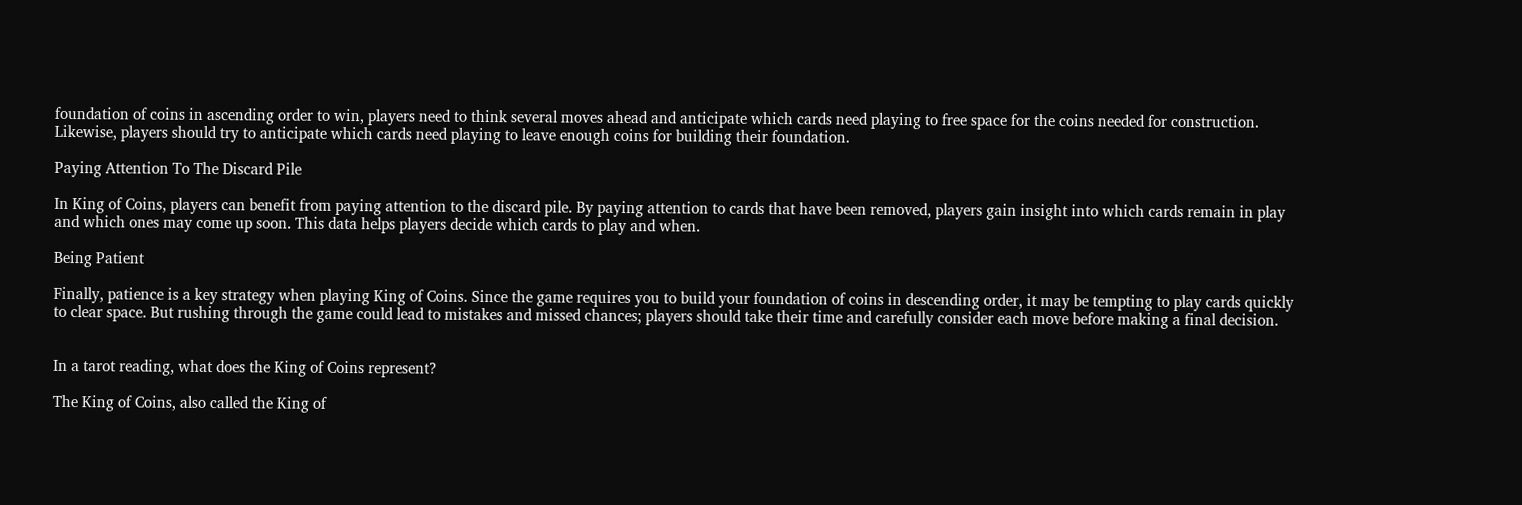foundation of coins in ascending order to win, players need to think several moves ahead and anticipate which cards need playing to free space for the coins needed for construction. Likewise, players should try to anticipate which cards need playing to leave enough coins for building their foundation.

Paying Attention To The Discard Pile

In King of Coins, players can benefit from paying attention to the discard pile. By paying attention to cards that have been removed, players gain insight into which cards remain in play and which ones may come up soon. This data helps players decide which cards to play and when.

Being Patient

Finally, patience is a key strategy when playing King of Coins. Since the game requires you to build your foundation of coins in descending order, it may be tempting to play cards quickly to clear space. But rushing through the game could lead to mistakes and missed chances; players should take their time and carefully consider each move before making a final decision.


In a tarot reading, what does the King of Coins represent?

The King of Coins, also called the King of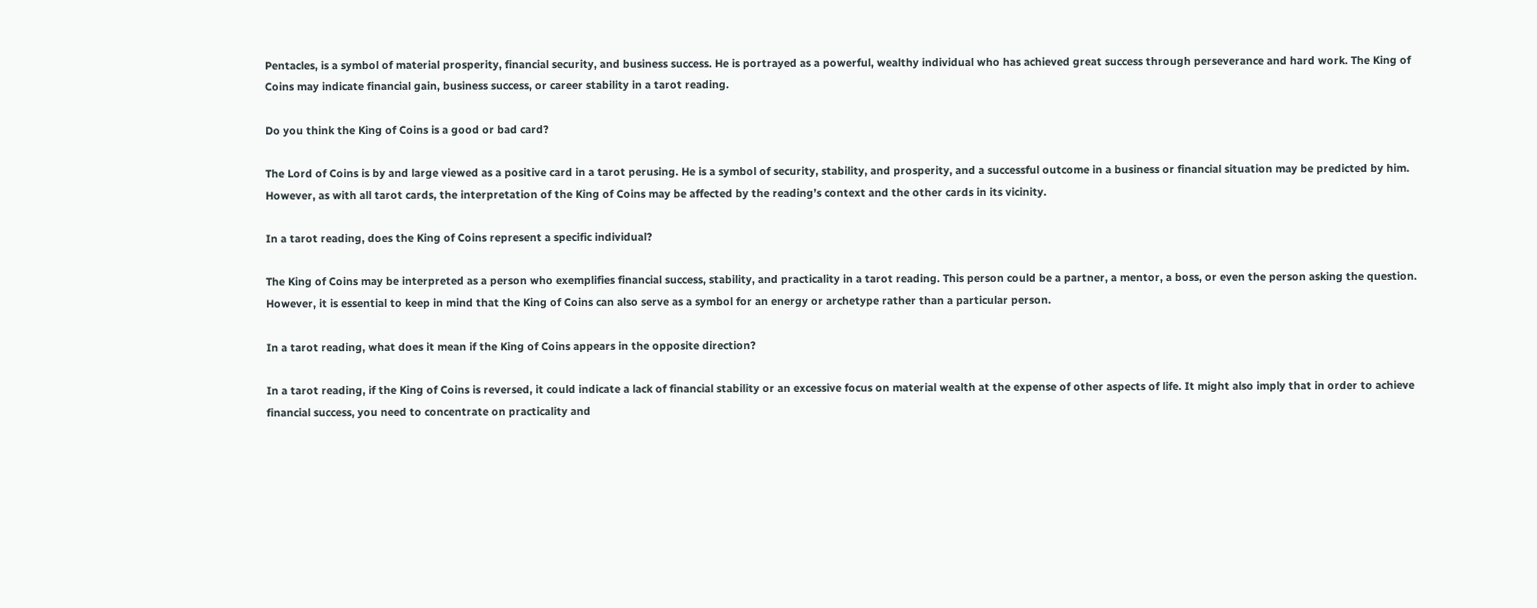Pentacles, is a symbol of material prosperity, financial security, and business success. He is portrayed as a powerful, wealthy individual who has achieved great success through perseverance and hard work. The King of Coins may indicate financial gain, business success, or career stability in a tarot reading.

Do you think the King of Coins is a good or bad card?

The Lord of Coins is by and large viewed as a positive card in a tarot perusing. He is a symbol of security, stability, and prosperity, and a successful outcome in a business or financial situation may be predicted by him. However, as with all tarot cards, the interpretation of the King of Coins may be affected by the reading’s context and the other cards in its vicinity.

In a tarot reading, does the King of Coins represent a specific individual?

The King of Coins may be interpreted as a person who exemplifies financial success, stability, and practicality in a tarot reading. This person could be a partner, a mentor, a boss, or even the person asking the question. However, it is essential to keep in mind that the King of Coins can also serve as a symbol for an energy or archetype rather than a particular person.

In a tarot reading, what does it mean if the King of Coins appears in the opposite direction?

In a tarot reading, if the King of Coins is reversed, it could indicate a lack of financial stability or an excessive focus on material wealth at the expense of other aspects of life. It might also imply that in order to achieve financial success, you need to concentrate on practicality and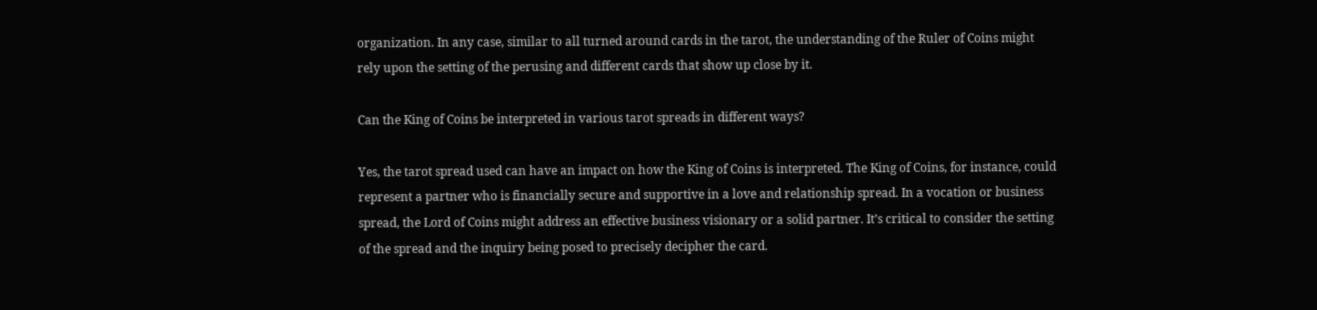organization. In any case, similar to all turned around cards in the tarot, the understanding of the Ruler of Coins might rely upon the setting of the perusing and different cards that show up close by it.

Can the King of Coins be interpreted in various tarot spreads in different ways?

Yes, the tarot spread used can have an impact on how the King of Coins is interpreted. The King of Coins, for instance, could represent a partner who is financially secure and supportive in a love and relationship spread. In a vocation or business spread, the Lord of Coins might address an effective business visionary or a solid partner. It’s critical to consider the setting of the spread and the inquiry being posed to precisely decipher the card.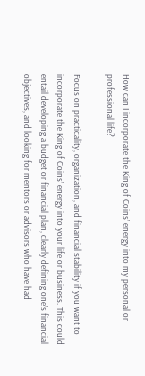How can I incorporate the King of Coins’ energy into my personal or professional life?

Focus on practicality, organization, and financial stability if you want to incorporate the King of Coins’ energy into your life or business. This could entail developing a budget or financial plan, clearly defining one’s financial objectives, and looking for mentors or advisors who have had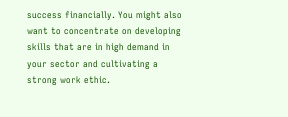success financially. You might also want to concentrate on developing skills that are in high demand in your sector and cultivating a strong work ethic.